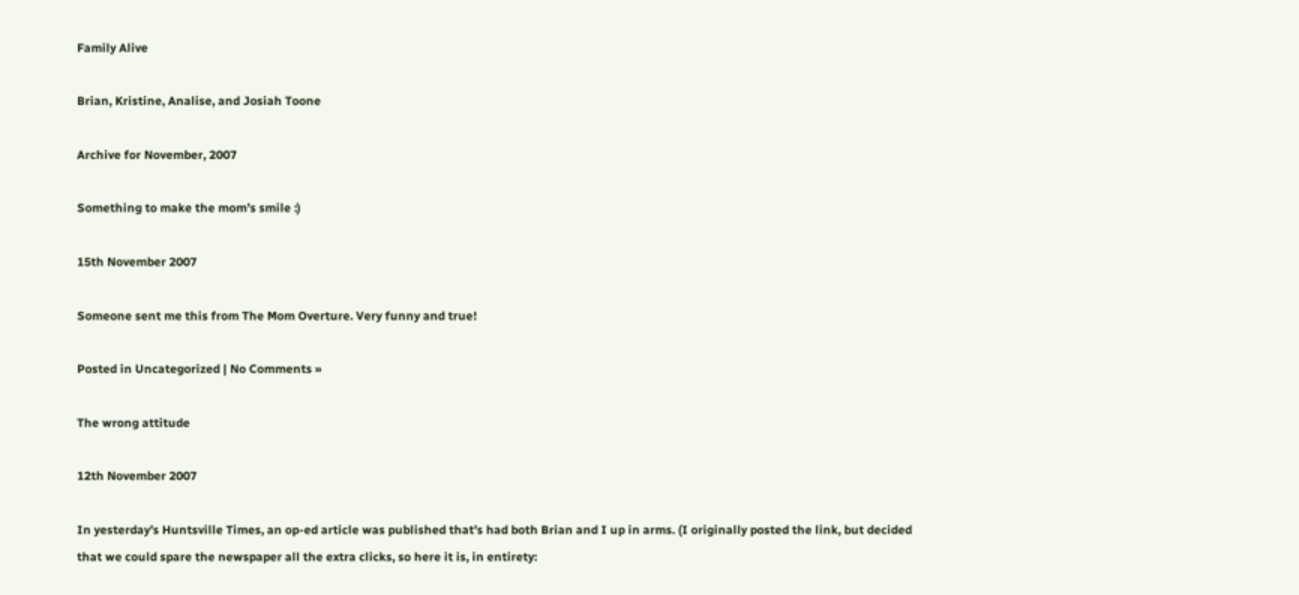Family Alive

Brian, Kristine, Analise, and Josiah Toone

Archive for November, 2007

Something to make the mom’s smile :)

15th November 2007

Someone sent me this from The Mom Overture. Very funny and true!

Posted in Uncategorized | No Comments »

The wrong attitude

12th November 2007

In yesterday’s Huntsville Times, an op-ed article was published that’s had both Brian and I up in arms. (I originally posted the link, but decided that we could spare the newspaper all the extra clicks, so here it is, in entirety: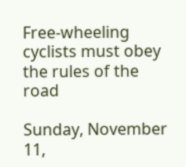Free-wheeling cyclists must obey the rules of the road

Sunday, November 11,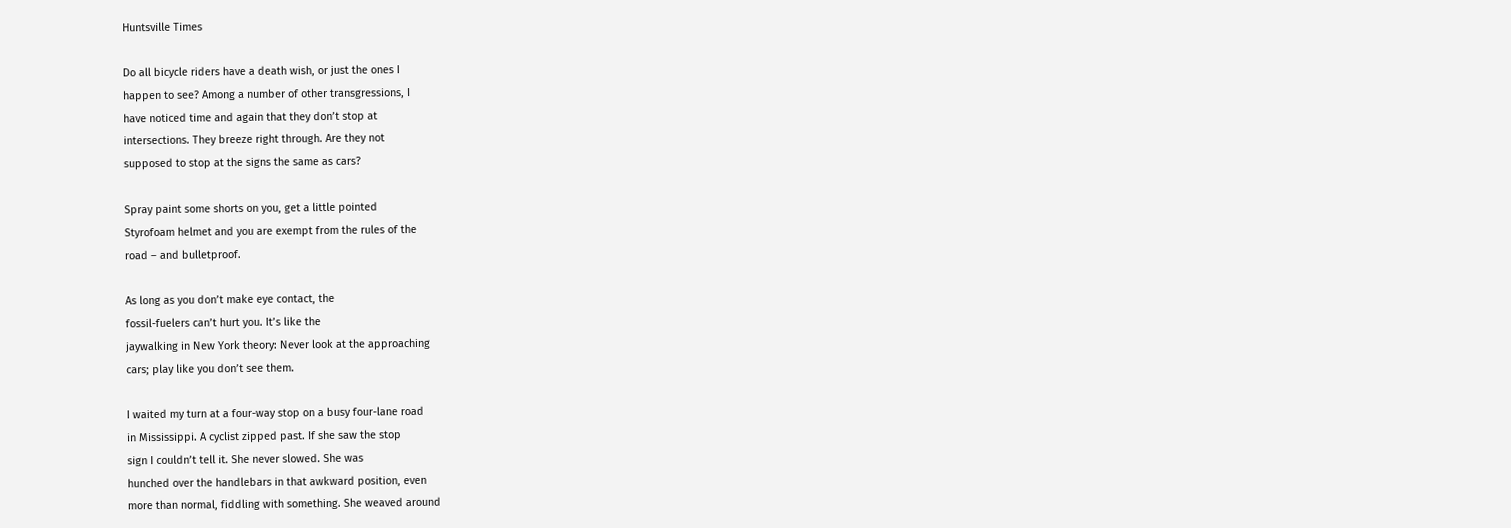Huntsville Times

Do all bicycle riders have a death wish, or just the ones I
happen to see? Among a number of other transgressions, I
have noticed time and again that they don’t stop at
intersections. They breeze right through. Are they not
supposed to stop at the signs the same as cars?

Spray paint some shorts on you, get a little pointed
Styrofoam helmet and you are exempt from the rules of the
road – and bulletproof.

As long as you don’t make eye contact, the
fossil-fuelers can’t hurt you. It’s like the
jaywalking in New York theory: Never look at the approaching
cars; play like you don’t see them.

I waited my turn at a four-way stop on a busy four-lane road
in Mississippi. A cyclist zipped past. If she saw the stop
sign I couldn’t tell it. She never slowed. She was
hunched over the handlebars in that awkward position, even
more than normal, fiddling with something. She weaved around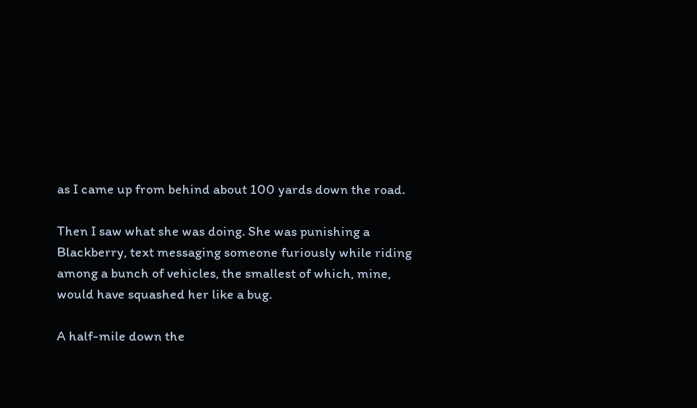as I came up from behind about 100 yards down the road.

Then I saw what she was doing. She was punishing a
Blackberry, text messaging someone furiously while riding
among a bunch of vehicles, the smallest of which, mine,
would have squashed her like a bug.

A half-mile down the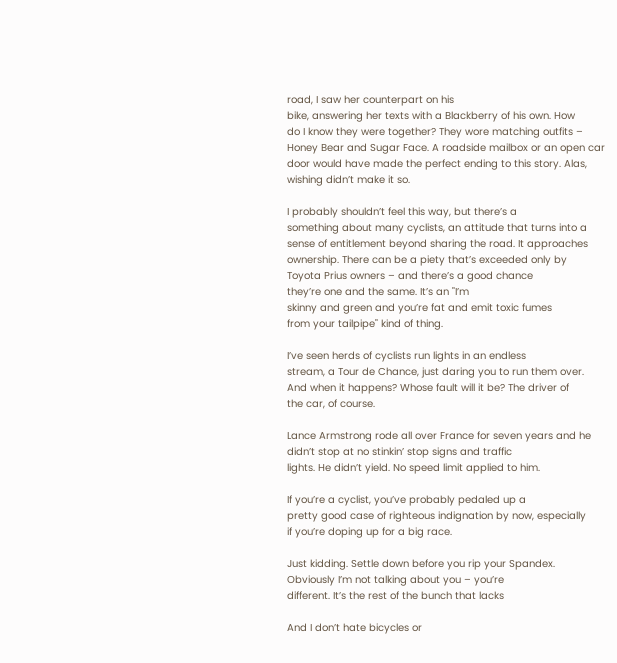road, I saw her counterpart on his
bike, answering her texts with a Blackberry of his own. How
do I know they were together? They wore matching outfits –
Honey Bear and Sugar Face. A roadside mailbox or an open car
door would have made the perfect ending to this story. Alas,
wishing didn’t make it so.

I probably shouldn’t feel this way, but there’s a
something about many cyclists, an attitude that turns into a
sense of entitlement beyond sharing the road. It approaches
ownership. There can be a piety that’s exceeded only by
Toyota Prius owners – and there’s a good chance
they’re one and the same. It’s an "I’m
skinny and green and you’re fat and emit toxic fumes
from your tailpipe" kind of thing.

I’ve seen herds of cyclists run lights in an endless
stream, a Tour de Chance, just daring you to run them over.
And when it happens? Whose fault will it be? The driver of
the car, of course.

Lance Armstrong rode all over France for seven years and he
didn’t stop at no stinkin’ stop signs and traffic
lights. He didn’t yield. No speed limit applied to him.

If you’re a cyclist, you’ve probably pedaled up a
pretty good case of righteous indignation by now, especially
if you’re doping up for a big race.

Just kidding. Settle down before you rip your Spandex.
Obviously I’m not talking about you – you’re
different. It’s the rest of the bunch that lacks

And I don’t hate bicycles or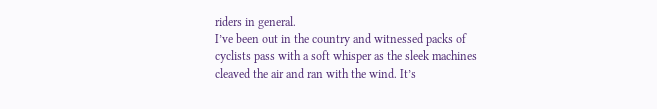riders in general.
I’ve been out in the country and witnessed packs of
cyclists pass with a soft whisper as the sleek machines
cleaved the air and ran with the wind. It’s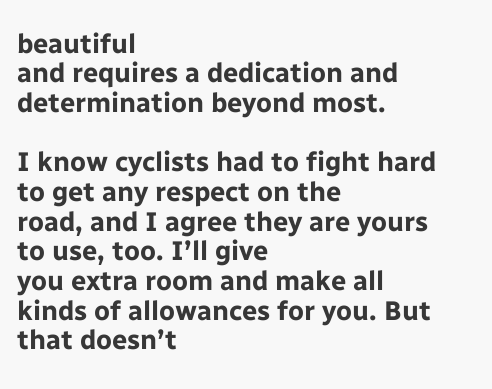beautiful
and requires a dedication and determination beyond most.

I know cyclists had to fight hard to get any respect on the
road, and I agree they are yours to use, too. I’ll give
you extra room and make all kinds of allowances for you. But
that doesn’t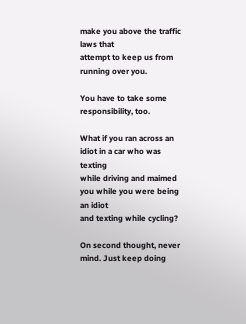make you above the traffic laws that
attempt to keep us from running over you.

You have to take some responsibility, too.

What if you ran across an idiot in a car who was texting
while driving and maimed you while you were being an idiot
and texting while cycling?

On second thought, never mind. Just keep doing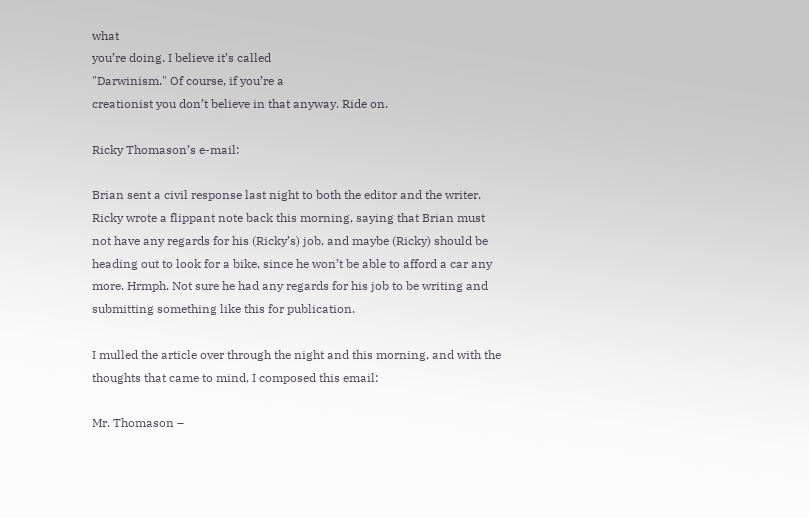what
you’re doing. I believe it’s called
"Darwinism." Of course, if you’re a
creationist you don’t believe in that anyway. Ride on.

Ricky Thomason’s e-mail:

Brian sent a civil response last night to both the editor and the writer. Ricky wrote a flippant note back this morning, saying that Brian must not have any regards for his (Ricky’s) job, and maybe (Ricky) should be heading out to look for a bike, since he won’t be able to afford a car any more. Hrmph. Not sure he had any regards for his job to be writing and submitting something like this for publication.

I mulled the article over through the night and this morning, and with the thoughts that came to mind, I composed this email:

Mr. Thomason –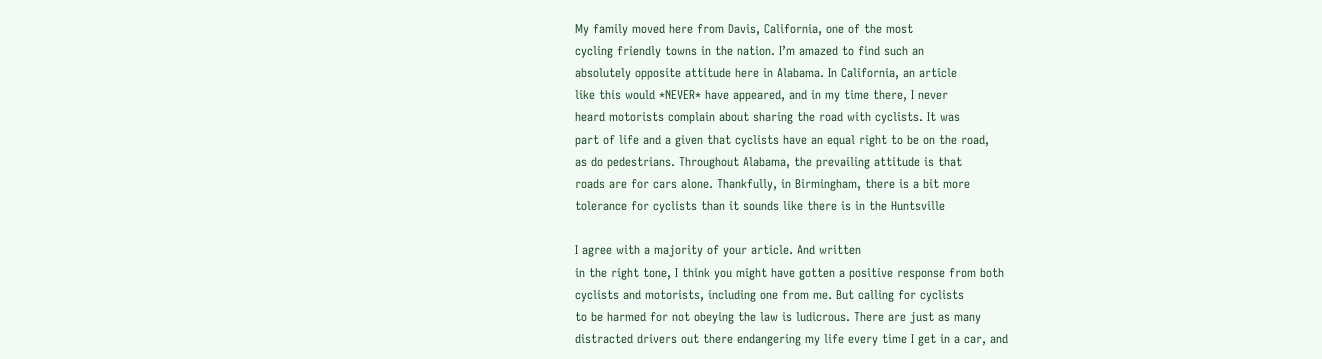My family moved here from Davis, California, one of the most
cycling friendly towns in the nation. I’m amazed to find such an
absolutely opposite attitude here in Alabama. In California, an article
like this would *NEVER* have appeared, and in my time there, I never
heard motorists complain about sharing the road with cyclists. It was
part of life and a given that cyclists have an equal right to be on the road,
as do pedestrians. Throughout Alabama, the prevailing attitude is that
roads are for cars alone. Thankfully, in Birmingham, there is a bit more
tolerance for cyclists than it sounds like there is in the Huntsville

I agree with a majority of your article. And written
in the right tone, I think you might have gotten a positive response from both
cyclists and motorists, including one from me. But calling for cyclists
to be harmed for not obeying the law is ludicrous. There are just as many
distracted drivers out there endangering my life every time I get in a car, and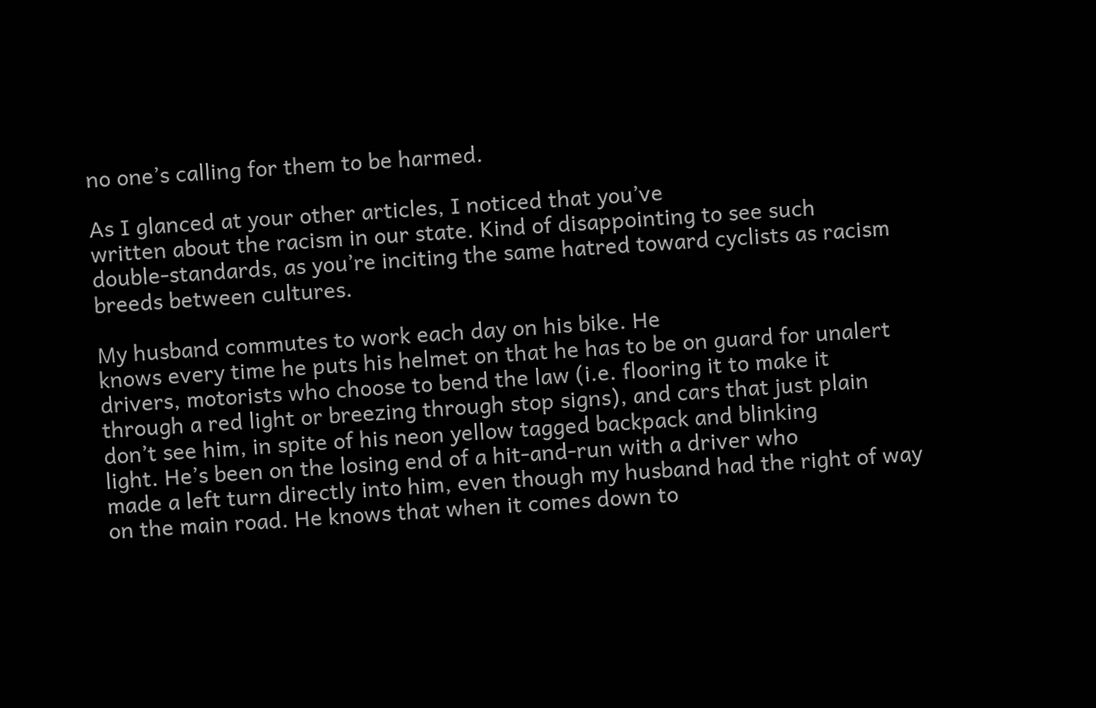no one’s calling for them to be harmed.

As I glanced at your other articles, I noticed that you’ve
written about the racism in our state. Kind of disappointing to see such
double-standards, as you’re inciting the same hatred toward cyclists as racism
breeds between cultures.

My husband commutes to work each day on his bike. He
knows every time he puts his helmet on that he has to be on guard for unalert
drivers, motorists who choose to bend the law (i.e. flooring it to make it
through a red light or breezing through stop signs), and cars that just plain
don’t see him, in spite of his neon yellow tagged backpack and blinking
light. He’s been on the losing end of a hit-and-run with a driver who
made a left turn directly into him, even though my husband had the right of way
on the main road. He knows that when it comes down to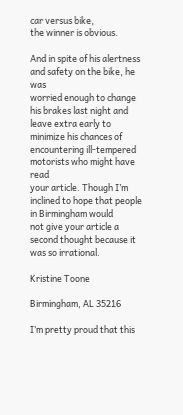car versus bike,
the winner is obvious.

And in spite of his alertness and safety on the bike, he was
worried enough to change his brakes last night and leave extra early to
minimize his chances of encountering ill-tempered motorists who might have read
your article. Though I’m inclined to hope that people in Birmingham would
not give your article a second thought because it was so irrational.

Kristine Toone

Birmingham, AL 35216

I’m pretty proud that this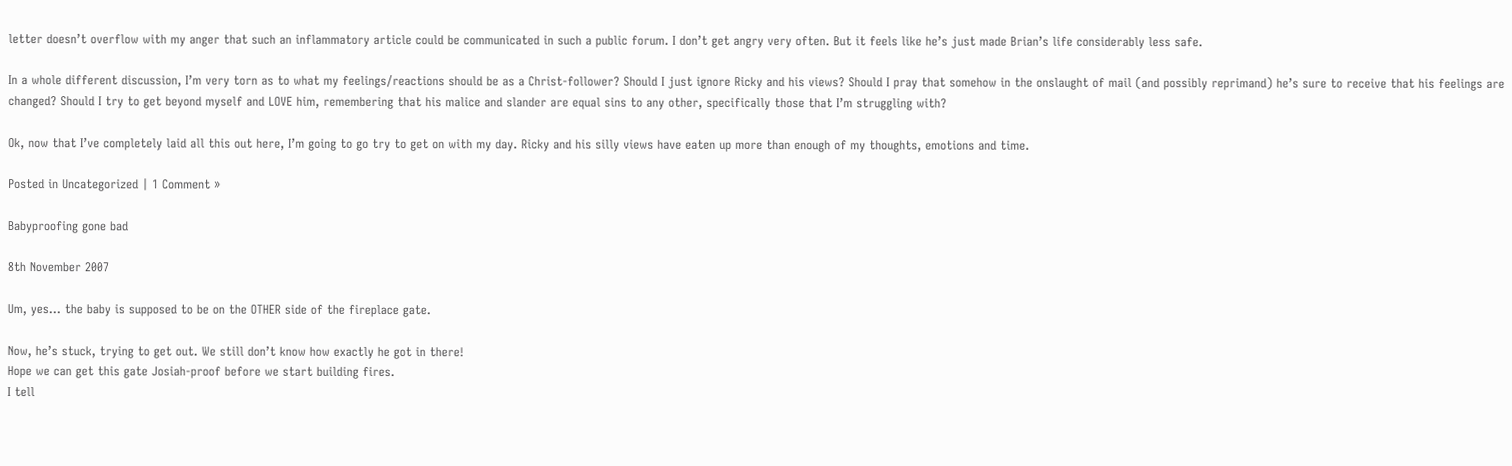letter doesn’t overflow with my anger that such an inflammatory article could be communicated in such a public forum. I don’t get angry very often. But it feels like he’s just made Brian’s life considerably less safe.

In a whole different discussion, I’m very torn as to what my feelings/reactions should be as a Christ-follower? Should I just ignore Ricky and his views? Should I pray that somehow in the onslaught of mail (and possibly reprimand) he’s sure to receive that his feelings are changed? Should I try to get beyond myself and LOVE him, remembering that his malice and slander are equal sins to any other, specifically those that I’m struggling with?

Ok, now that I’ve completely laid all this out here, I’m going to go try to get on with my day. Ricky and his silly views have eaten up more than enough of my thoughts, emotions and time.

Posted in Uncategorized | 1 Comment »

Babyproofing gone bad

8th November 2007

Um, yes… the baby is supposed to be on the OTHER side of the fireplace gate.

Now, he’s stuck, trying to get out. We still don’t know how exactly he got in there!
Hope we can get this gate Josiah-proof before we start building fires.
I tell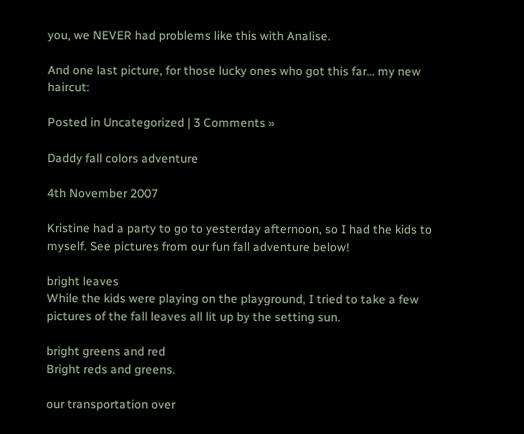you, we NEVER had problems like this with Analise.

And one last picture, for those lucky ones who got this far… my new haircut:

Posted in Uncategorized | 3 Comments »

Daddy fall colors adventure

4th November 2007

Kristine had a party to go to yesterday afternoon, so I had the kids to myself. See pictures from our fun fall adventure below!

bright leaves
While the kids were playing on the playground, I tried to take a few
pictures of the fall leaves all lit up by the setting sun.

bright greens and red
Bright reds and greens.

our transportation over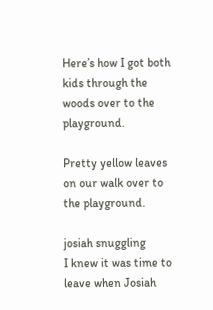Here’s how I got both kids through the woods over to the playground.

Pretty yellow leaves on our walk over to the playground.

josiah snuggling
I knew it was time to leave when Josiah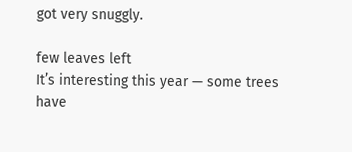got very snuggly.

few leaves left
It’s interesting this year — some trees have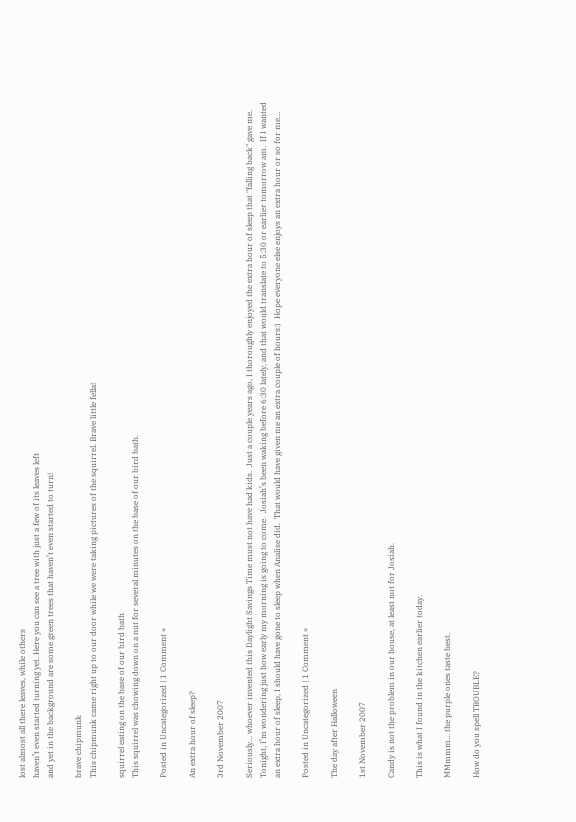lost almost all there leaves, while others
haven’t even started turning yet. Here you can see a tree with just a few of its leaves left
and yet in the background are some green trees that haven’t even started to turn!

brave chipmunk
This chipmunk came right up to our door while we were taking pictures of the squirrel. Brave little fella!

squirrel eating on the base of our bird bath
This squirrel was chowing down on a nut for several minutes on the base of our bird bath.

Posted in Uncategorized | 1 Comment »

An extra hour of sleep?

3rd November 2007

Seriously… whoever invented this Daylight Savings Time must not have had kids.  Just a couple years ago, I thoroughly enjoyed the extra hour of sleep that "falling back" gave me.  Tonight, I’m wondering just how early my morning is going to come.  Josiah’s been waking before 6:30 lately, and that would translate to 5:30 or earlier tomorrow am.  If I wanted an extra hour of sleep, I should have gone to sleep when Analise did.  That would have given me an extra couple of hours:)  Hope everyone else enjoys an extra hour or so for me…

Posted in Uncategorized | 1 Comment »

The day after Halloween

1st November 2007

Candy is not the problem in our house, at least not for Josiah.

This is what I found in the kitchen earlier today.

MMmmm… the purple ones taste best.

How do you spell TROUBLE?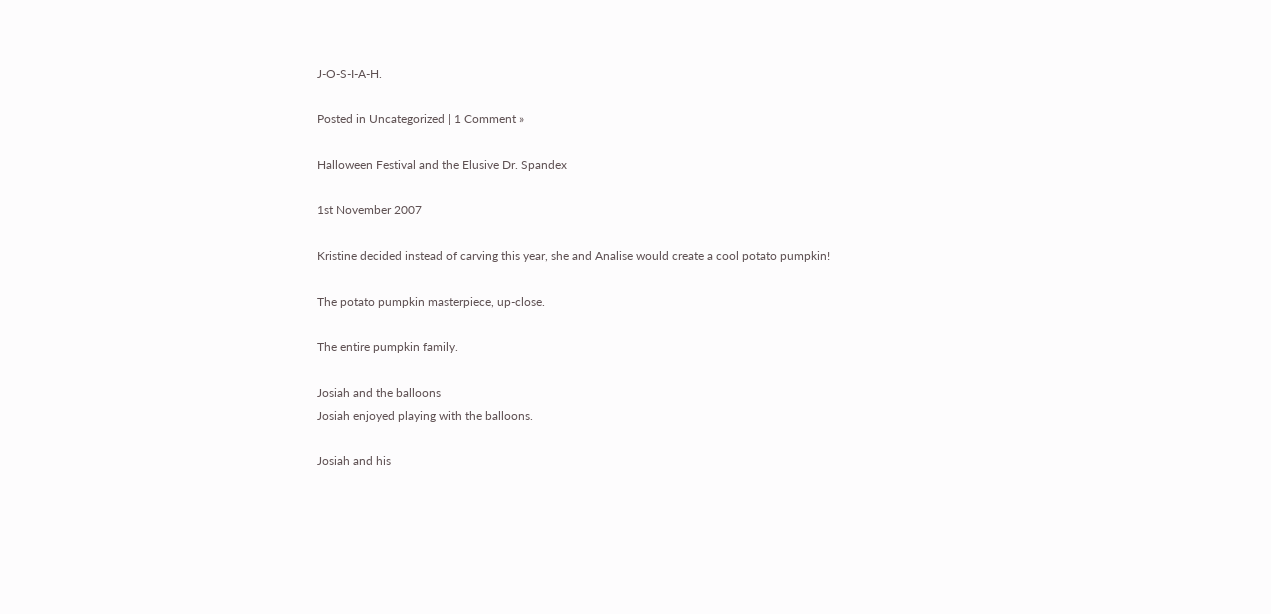J-O-S-I-A-H.

Posted in Uncategorized | 1 Comment »

Halloween Festival and the Elusive Dr. Spandex

1st November 2007

Kristine decided instead of carving this year, she and Analise would create a cool potato pumpkin!

The potato pumpkin masterpiece, up-close.

The entire pumpkin family.

Josiah and the balloons
Josiah enjoyed playing with the balloons.

Josiah and his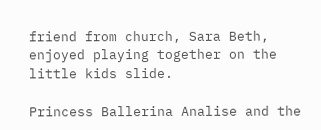friend from church, Sara Beth, enjoyed playing together on the little kids slide.

Princess Ballerina Analise and the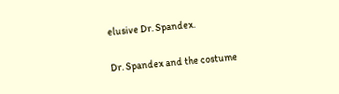elusive Dr. Spandex.

Dr. Spandex and the costume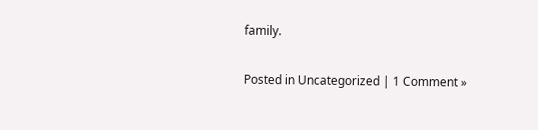family.

Posted in Uncategorized | 1 Comment »